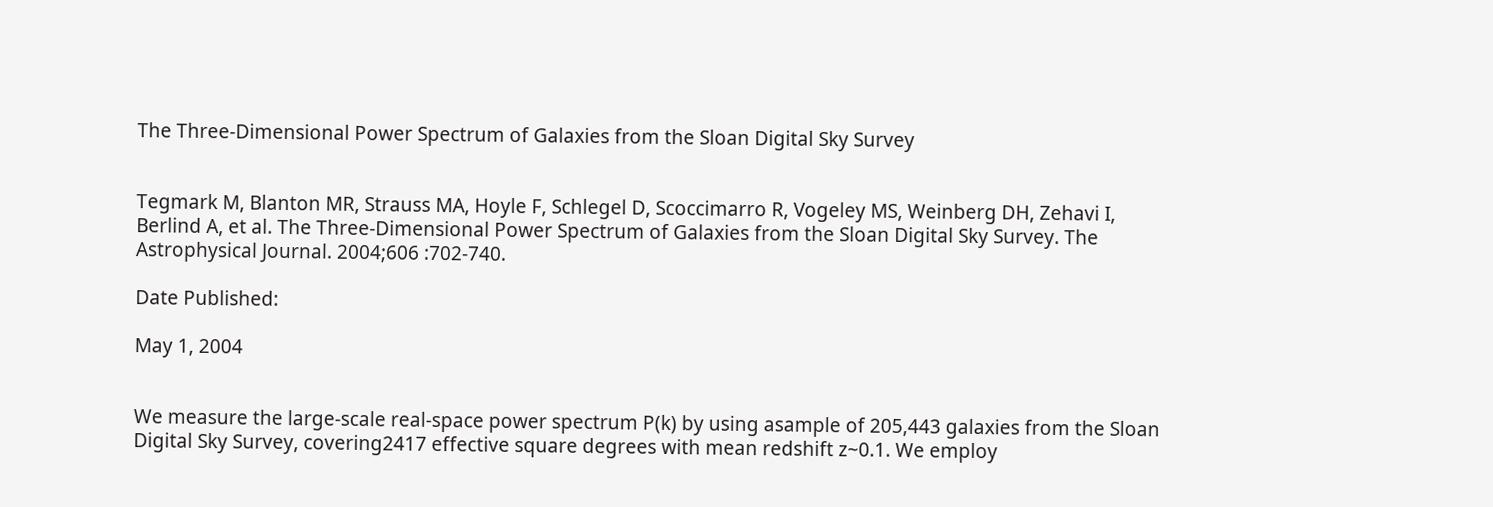The Three-Dimensional Power Spectrum of Galaxies from the Sloan Digital Sky Survey


Tegmark M, Blanton MR, Strauss MA, Hoyle F, Schlegel D, Scoccimarro R, Vogeley MS, Weinberg DH, Zehavi I, Berlind A, et al. The Three-Dimensional Power Spectrum of Galaxies from the Sloan Digital Sky Survey. The Astrophysical Journal. 2004;606 :702-740.

Date Published:

May 1, 2004


We measure the large-scale real-space power spectrum P(k) by using asample of 205,443 galaxies from the Sloan Digital Sky Survey, covering2417 effective square degrees with mean redshift z~0.1. We employ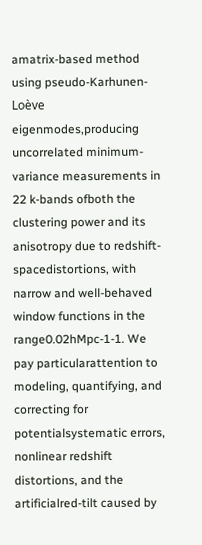amatrix-based method using pseudo-Karhunen-Loève eigenmodes,producing uncorrelated minimum-variance measurements in 22 k-bands ofboth the clustering power and its anisotropy due to redshift-spacedistortions, with narrow and well-behaved window functions in the range0.02hMpc-1-1. We pay particularattention to modeling, quantifying, and correcting for potentialsystematic errors, nonlinear redshift distortions, and the artificialred-tilt caused by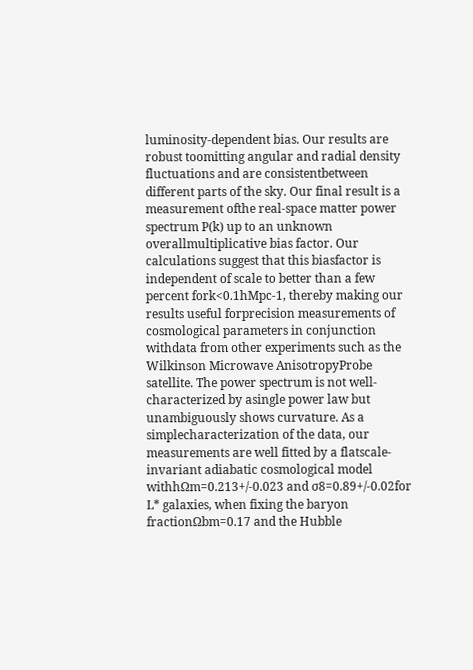luminosity-dependent bias. Our results are robust toomitting angular and radial density fluctuations and are consistentbetween different parts of the sky. Our final result is a measurement ofthe real-space matter power spectrum P(k) up to an unknown overallmultiplicative bias factor. Our calculations suggest that this biasfactor is independent of scale to better than a few percent fork<0.1hMpc-1, thereby making our results useful forprecision measurements of cosmological parameters in conjunction withdata from other experiments such as the Wilkinson Microwave AnisotropyProbe satellite. The power spectrum is not well-characterized by asingle power law but unambiguously shows curvature. As a simplecharacterization of the data, our measurements are well fitted by a flatscale-invariant adiabatic cosmological model withhΩm=0.213+/-0.023 and σ8=0.89+/-0.02for L* galaxies, when fixing the baryon fractionΩbm=0.17 and the Hubble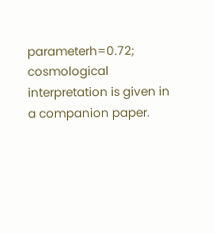parameterh=0.72; cosmological interpretation is given in a companion paper.